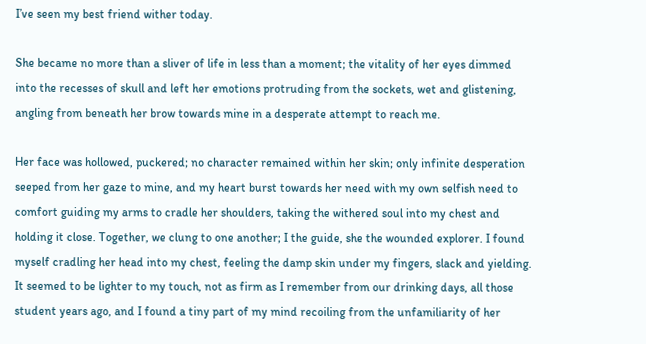I’ve seen my best friend wither today.

She became no more than a sliver of life in less than a moment; the vitality of her eyes dimmed into the recesses of skull and left her emotions protruding from the sockets, wet and glistening, angling from beneath her brow towards mine in a desperate attempt to reach me.

Her face was hollowed, puckered; no character remained within her skin; only infinite desperation seeped from her gaze to mine, and my heart burst towards her need with my own selfish need to comfort guiding my arms to cradle her shoulders, taking the withered soul into my chest and holding it close. Together, we clung to one another; I the guide, she the wounded explorer. I found myself cradling her head into my chest, feeling the damp skin under my fingers, slack and yielding. It seemed to be lighter to my touch, not as firm as I remember from our drinking days, all those student years ago, and I found a tiny part of my mind recoiling from the unfamiliarity of her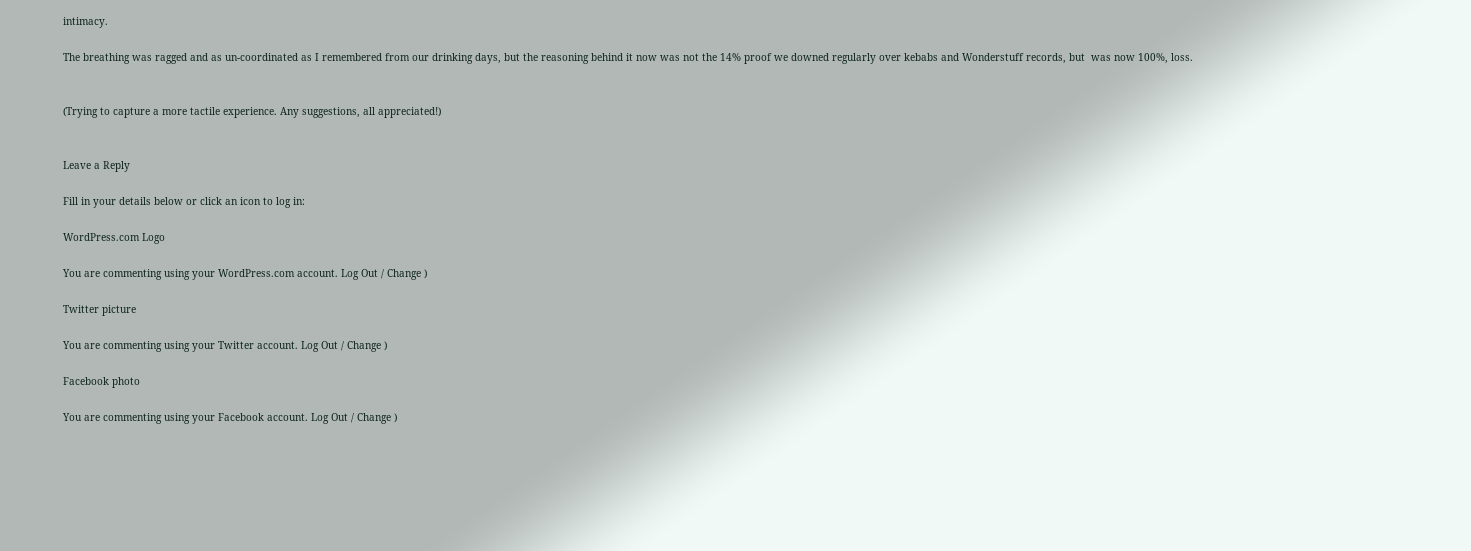intimacy.

The breathing was ragged and as un-coordinated as I remembered from our drinking days, but the reasoning behind it now was not the 14% proof we downed regularly over kebabs and Wonderstuff records, but  was now 100%, loss.


(Trying to capture a more tactile experience. Any suggestions, all appreciated!)


Leave a Reply

Fill in your details below or click an icon to log in:

WordPress.com Logo

You are commenting using your WordPress.com account. Log Out / Change )

Twitter picture

You are commenting using your Twitter account. Log Out / Change )

Facebook photo

You are commenting using your Facebook account. Log Out / Change )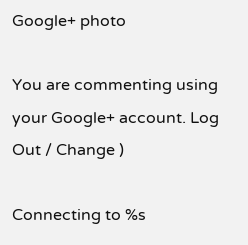Google+ photo

You are commenting using your Google+ account. Log Out / Change )

Connecting to %s